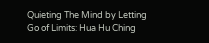Quieting The Mind by Letting Go of Limits: Hua Hu Ching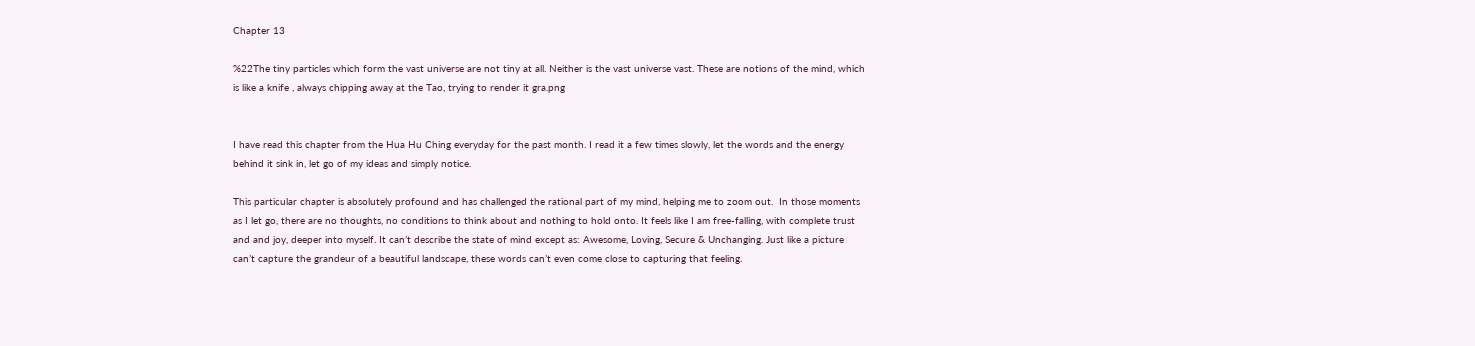Chapter 13

%22The tiny particles which form the vast universe are not tiny at all. Neither is the vast universe vast. These are notions of the mind, which is like a knife , always chipping away at the Tao, trying to render it gra.png


I have read this chapter from the Hua Hu Ching everyday for the past month. I read it a few times slowly, let the words and the energy behind it sink in, let go of my ideas and simply notice.

This particular chapter is absolutely profound and has challenged the rational part of my mind, helping me to zoom out.  In those moments as I let go, there are no thoughts, no conditions to think about and nothing to hold onto. It feels like I am free-falling, with complete trust and and joy, deeper into myself. It can’t describe the state of mind except as: Awesome, Loving, Secure & Unchanging. Just like a picture can’t capture the grandeur of a beautiful landscape, these words can’t even come close to capturing that feeling.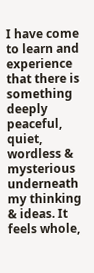I have come to learn and experience that there is something deeply peaceful, quiet, wordless & mysterious underneath my thinking & ideas. It feels whole,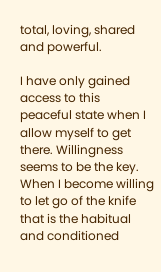total, loving, shared and powerful.

I have only gained access to this peaceful state when I allow myself to get there. Willingness seems to be the key. When I become willing to let go of the knife that is the habitual and conditioned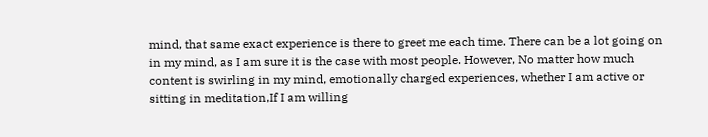mind, that same exact experience is there to greet me each time. There can be a lot going on in my mind, as I am sure it is the case with most people. However, No matter how much content is swirling in my mind, emotionally charged experiences, whether I am active or sitting in meditation,If I am willing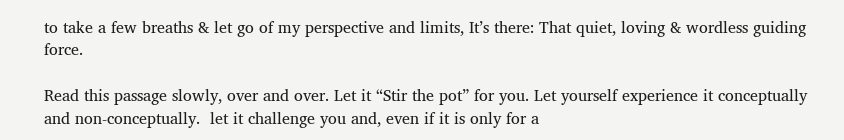to take a few breaths & let go of my perspective and limits, It’s there: That quiet, loving & wordless guiding force.

Read this passage slowly, over and over. Let it “Stir the pot” for you. Let yourself experience it conceptually and non-conceptually.  let it challenge you and, even if it is only for a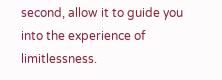second, allow it to guide you into the experience of limitlessness.